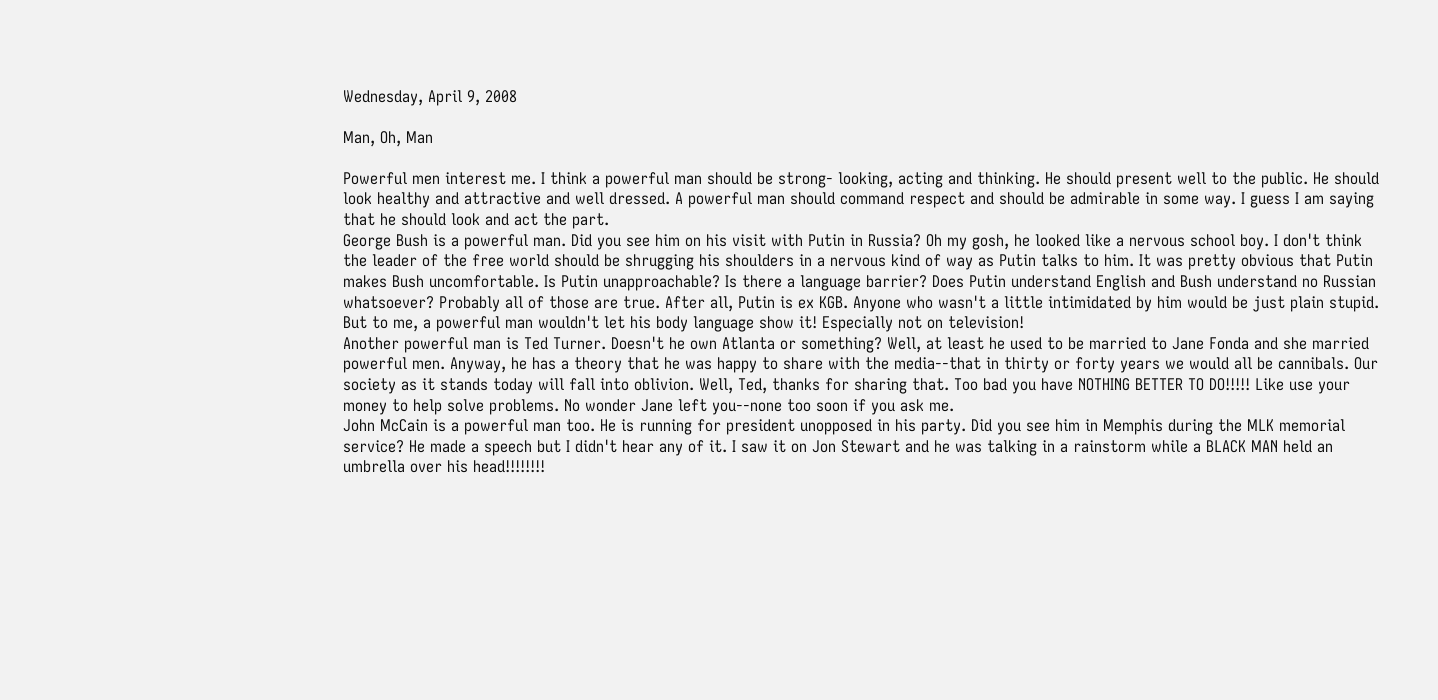Wednesday, April 9, 2008

Man, Oh, Man

Powerful men interest me. I think a powerful man should be strong- looking, acting and thinking. He should present well to the public. He should look healthy and attractive and well dressed. A powerful man should command respect and should be admirable in some way. I guess I am saying that he should look and act the part.
George Bush is a powerful man. Did you see him on his visit with Putin in Russia? Oh my gosh, he looked like a nervous school boy. I don't think the leader of the free world should be shrugging his shoulders in a nervous kind of way as Putin talks to him. It was pretty obvious that Putin makes Bush uncomfortable. Is Putin unapproachable? Is there a language barrier? Does Putin understand English and Bush understand no Russian whatsoever? Probably all of those are true. After all, Putin is ex KGB. Anyone who wasn't a little intimidated by him would be just plain stupid. But to me, a powerful man wouldn't let his body language show it! Especially not on television!
Another powerful man is Ted Turner. Doesn't he own Atlanta or something? Well, at least he used to be married to Jane Fonda and she married powerful men. Anyway, he has a theory that he was happy to share with the media--that in thirty or forty years we would all be cannibals. Our society as it stands today will fall into oblivion. Well, Ted, thanks for sharing that. Too bad you have NOTHING BETTER TO DO!!!!! Like use your money to help solve problems. No wonder Jane left you--none too soon if you ask me.
John McCain is a powerful man too. He is running for president unopposed in his party. Did you see him in Memphis during the MLK memorial service? He made a speech but I didn't hear any of it. I saw it on Jon Stewart and he was talking in a rainstorm while a BLACK MAN held an umbrella over his head!!!!!!!!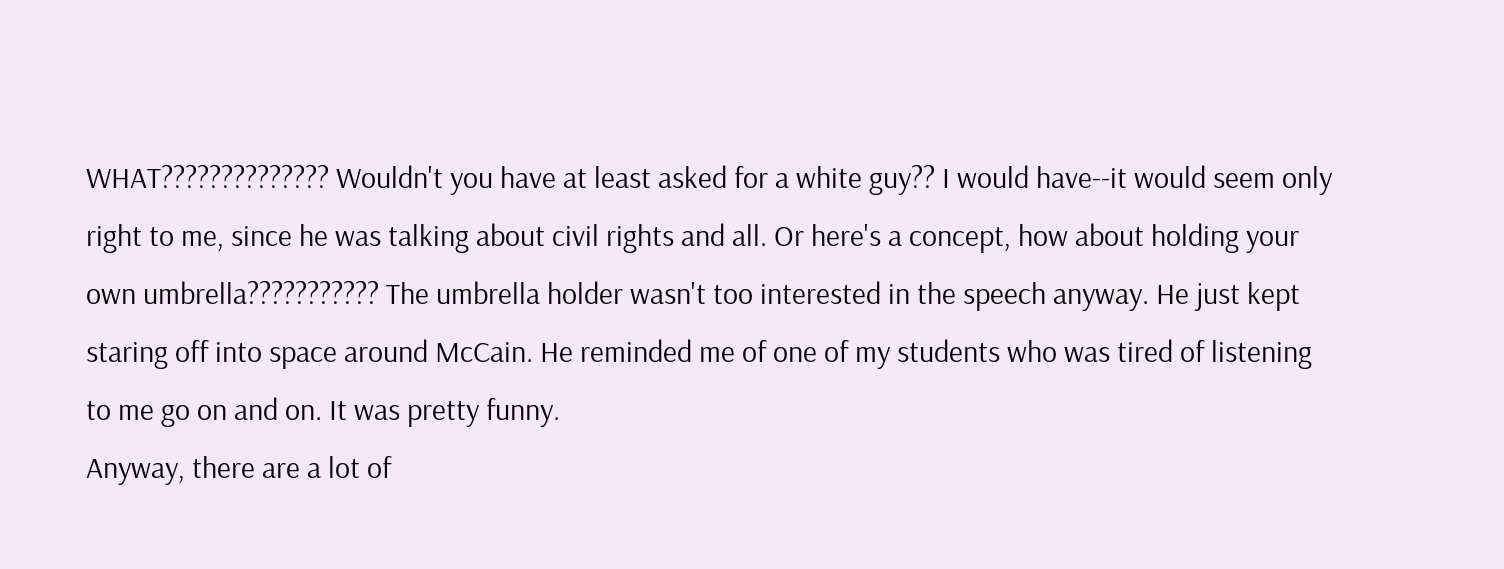WHAT?????????????? Wouldn't you have at least asked for a white guy?? I would have--it would seem only right to me, since he was talking about civil rights and all. Or here's a concept, how about holding your own umbrella??????????? The umbrella holder wasn't too interested in the speech anyway. He just kept staring off into space around McCain. He reminded me of one of my students who was tired of listening to me go on and on. It was pretty funny.
Anyway, there are a lot of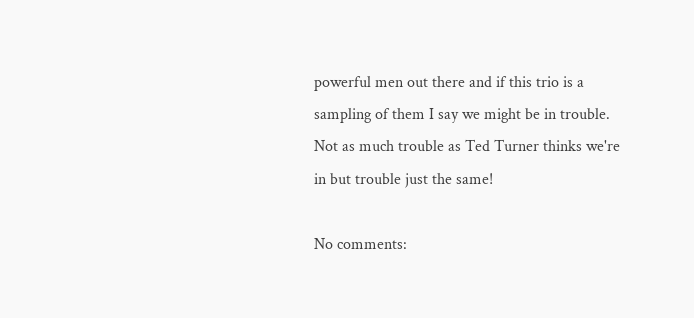powerful men out there and if this trio is a sampling of them I say we might be in trouble. Not as much trouble as Ted Turner thinks we're in but trouble just the same!

No comments: